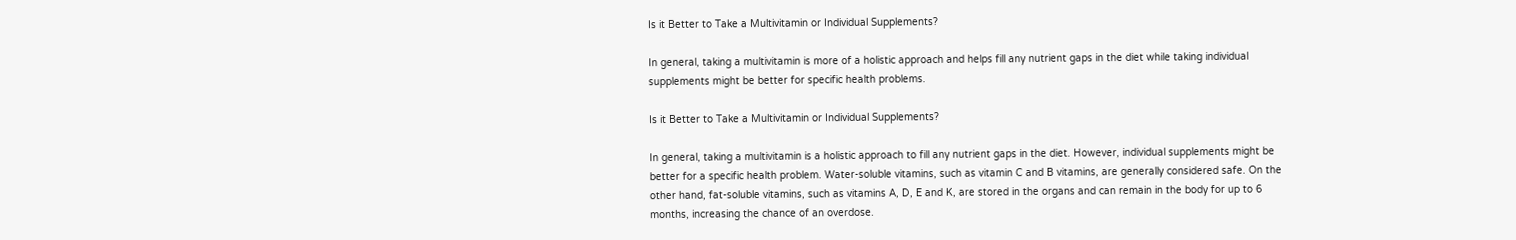Is it Better to Take a Multivitamin or Individual Supplements?

In general, taking a multivitamin is more of a holistic approach and helps fill any nutrient gaps in the diet while taking individual supplements might be better for specific health problems.

Is it Better to Take a Multivitamin or Individual Supplements?

In general, taking a multivitamin is a holistic approach to fill any nutrient gaps in the diet. However, individual supplements might be better for a specific health problem. Water-soluble vitamins, such as vitamin C and B vitamins, are generally considered safe. On the other hand, fat-soluble vitamins, such as vitamins A, D, E and K, are stored in the organs and can remain in the body for up to 6 months, increasing the chance of an overdose.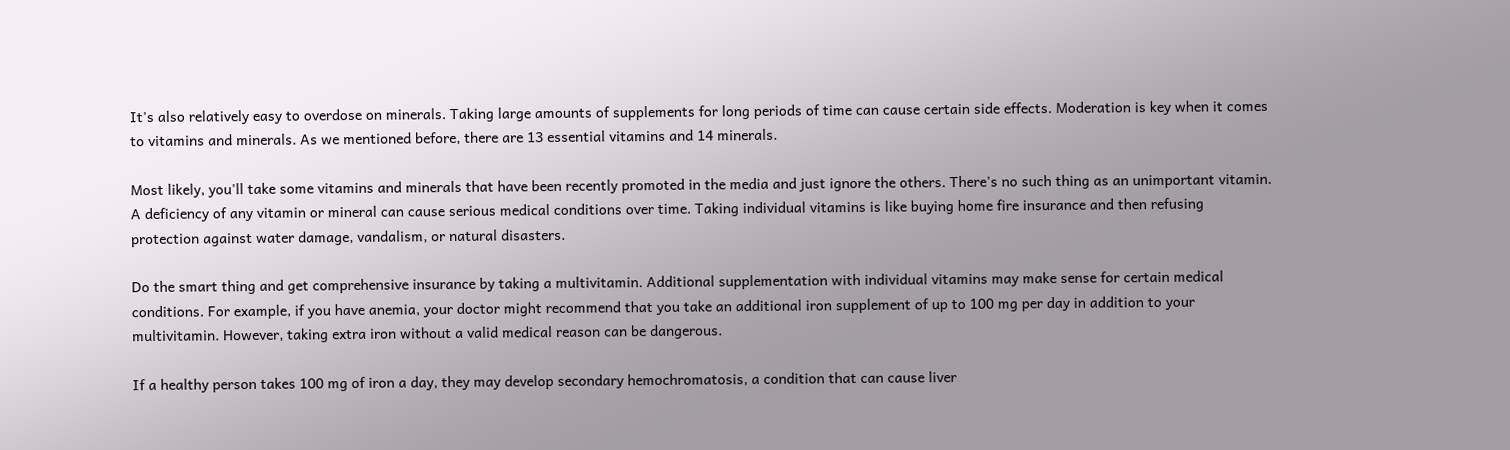It's also relatively easy to overdose on minerals. Taking large amounts of supplements for long periods of time can cause certain side effects. Moderation is key when it comes to vitamins and minerals. As we mentioned before, there are 13 essential vitamins and 14 minerals.

Most likely, you'll take some vitamins and minerals that have been recently promoted in the media and just ignore the others. There's no such thing as an unimportant vitamin. A deficiency of any vitamin or mineral can cause serious medical conditions over time. Taking individual vitamins is like buying home fire insurance and then refusing protection against water damage, vandalism, or natural disasters.

Do the smart thing and get comprehensive insurance by taking a multivitamin. Additional supplementation with individual vitamins may make sense for certain medical conditions. For example, if you have anemia, your doctor might recommend that you take an additional iron supplement of up to 100 mg per day in addition to your multivitamin. However, taking extra iron without a valid medical reason can be dangerous.

If a healthy person takes 100 mg of iron a day, they may develop secondary hemochromatosis, a condition that can cause liver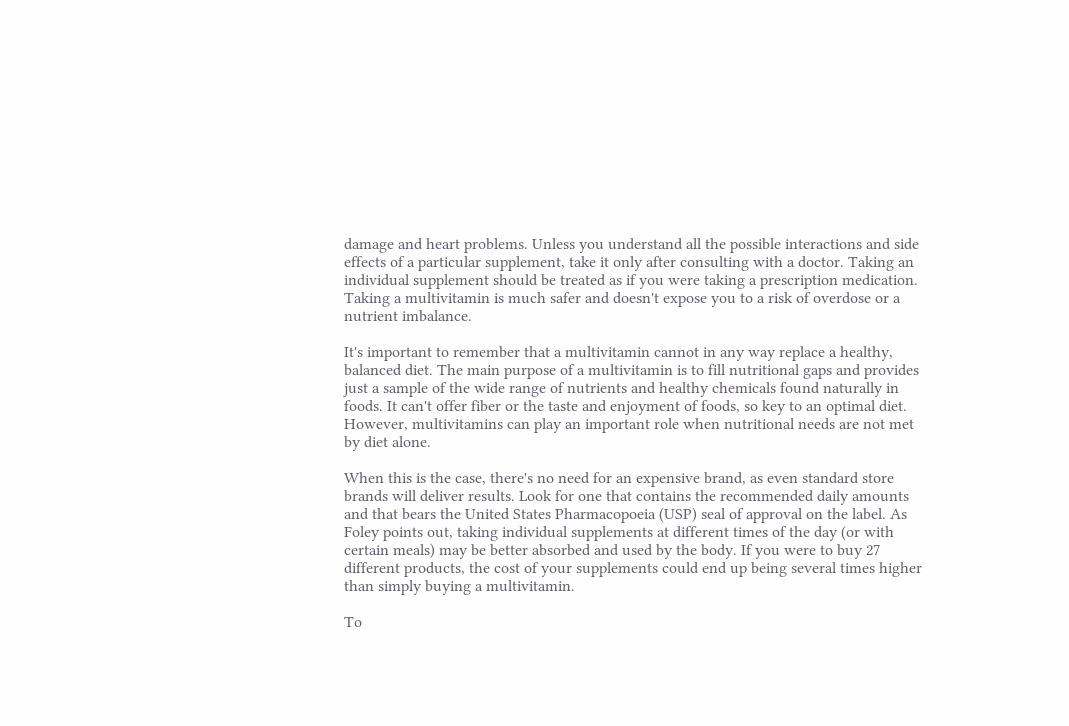damage and heart problems. Unless you understand all the possible interactions and side effects of a particular supplement, take it only after consulting with a doctor. Taking an individual supplement should be treated as if you were taking a prescription medication. Taking a multivitamin is much safer and doesn't expose you to a risk of overdose or a nutrient imbalance.

It's important to remember that a multivitamin cannot in any way replace a healthy, balanced diet. The main purpose of a multivitamin is to fill nutritional gaps and provides just a sample of the wide range of nutrients and healthy chemicals found naturally in foods. It can't offer fiber or the taste and enjoyment of foods, so key to an optimal diet. However, multivitamins can play an important role when nutritional needs are not met by diet alone.

When this is the case, there's no need for an expensive brand, as even standard store brands will deliver results. Look for one that contains the recommended daily amounts and that bears the United States Pharmacopoeia (USP) seal of approval on the label. As Foley points out, taking individual supplements at different times of the day (or with certain meals) may be better absorbed and used by the body. If you were to buy 27 different products, the cost of your supplements could end up being several times higher than simply buying a multivitamin.

To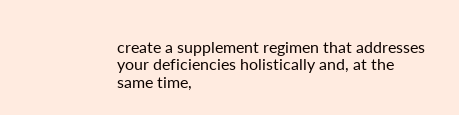create a supplement regimen that addresses your deficiencies holistically and, at the same time,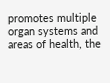promotes multiple organ systems and areas of health, the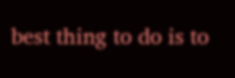best thing to do is to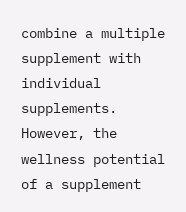combine a multiple supplement with individual supplements. However, the wellness potential of a supplement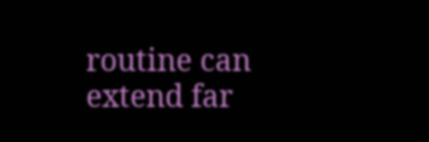routine can extend far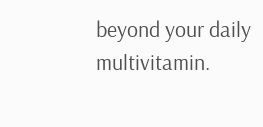beyond your daily multivitamin.